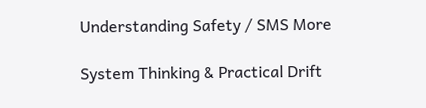Understanding Safety / SMS More

System Thinking & Practical Drift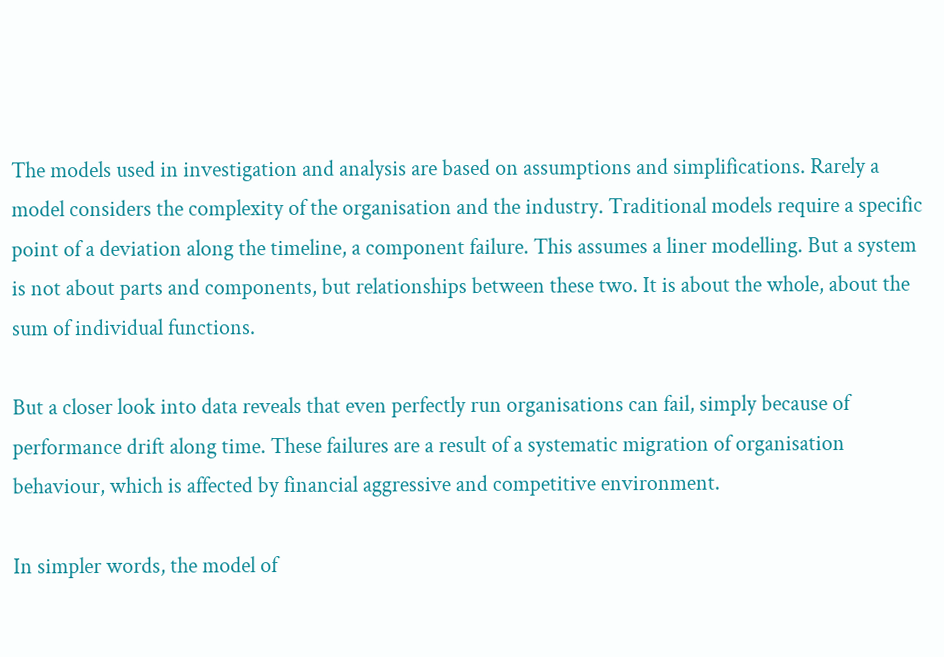The models used in investigation and analysis are based on assumptions and simplifications. Rarely a model considers the complexity of the organisation and the industry. Traditional models require a specific point of a deviation along the timeline, a component failure. This assumes a liner modelling. But a system is not about parts and components, but relationships between these two. It is about the whole, about the sum of individual functions.

But a closer look into data reveals that even perfectly run organisations can fail, simply because of performance drift along time. These failures are a result of a systematic migration of organisation behaviour, which is affected by financial aggressive and competitive environment.

In simpler words, the model of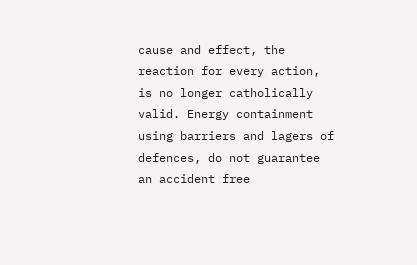cause and effect, the reaction for every action, is no longer catholically valid. Energy containment using barriers and lagers of defences, do not guarantee an accident free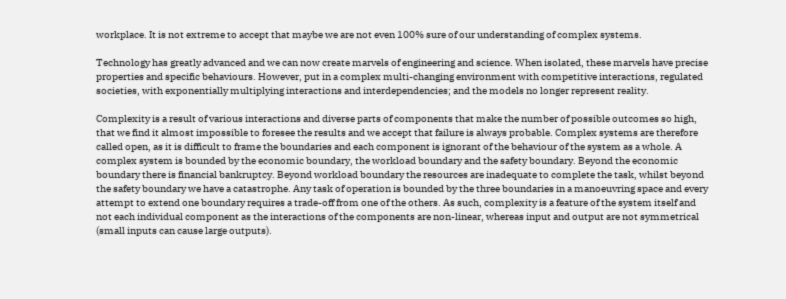workplace. It is not extreme to accept that maybe we are not even 100% sure of our understanding of complex systems.

Technology has greatly advanced and we can now create marvels of engineering and science. When isolated, these marvels have precise properties and specific behaviours. However, put in a complex multi-changing environment with competitive interactions, regulated societies, with exponentially multiplying interactions and interdependencies; and the models no longer represent reality.

Complexity is a result of various interactions and diverse parts of components that make the number of possible outcomes so high, that we find it almost impossible to foresee the results and we accept that failure is always probable. Complex systems are therefore called open, as it is difficult to frame the boundaries and each component is ignorant of the behaviour of the system as a whole. A complex system is bounded by the economic boundary, the workload boundary and the safety boundary. Beyond the economic boundary there is financial bankruptcy. Beyond workload boundary the resources are inadequate to complete the task, whilst beyond the safety boundary we have a catastrophe. Any task of operation is bounded by the three boundaries in a manoeuvring space and every attempt to extend one boundary requires a trade-off from one of the others. As such, complexity is a feature of the system itself and not each individual component as the interactions of the components are non-linear, whereas input and output are not symmetrical (small inputs can cause large outputs).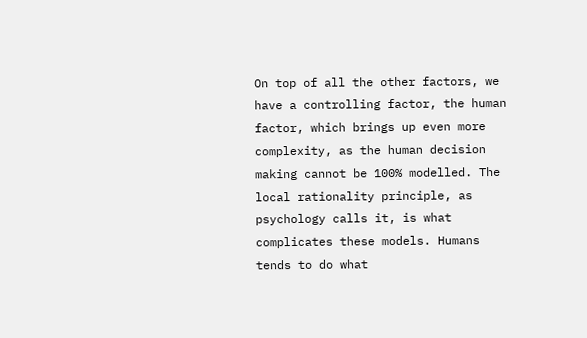On top of all the other factors, we have a controlling factor, the human factor, which brings up even more complexity, as the human decision making cannot be 100% modelled. The local rationality principle, as psychology calls it, is what complicates these models. Humans tends to do what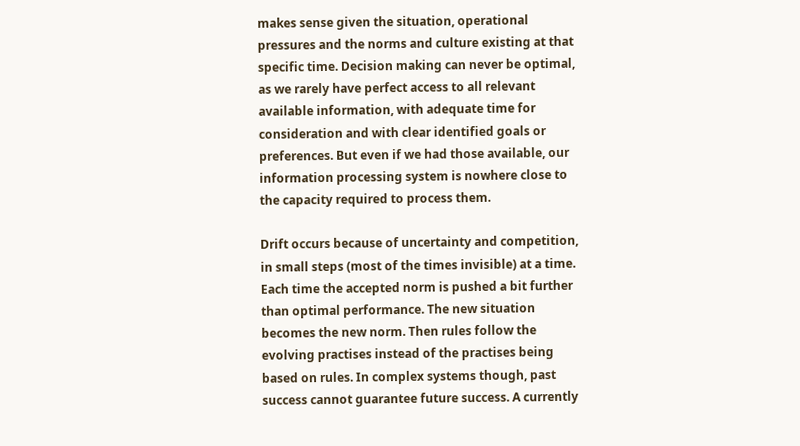makes sense given the situation, operational pressures and the norms and culture existing at that specific time. Decision making can never be optimal, as we rarely have perfect access to all relevant available information, with adequate time for consideration and with clear identified goals or preferences. But even if we had those available, our information processing system is nowhere close to the capacity required to process them.

Drift occurs because of uncertainty and competition, in small steps (most of the times invisible) at a time. Each time the accepted norm is pushed a bit further than optimal performance. The new situation becomes the new norm. Then rules follow the evolving practises instead of the practises being based on rules. In complex systems though, past success cannot guarantee future success. A currently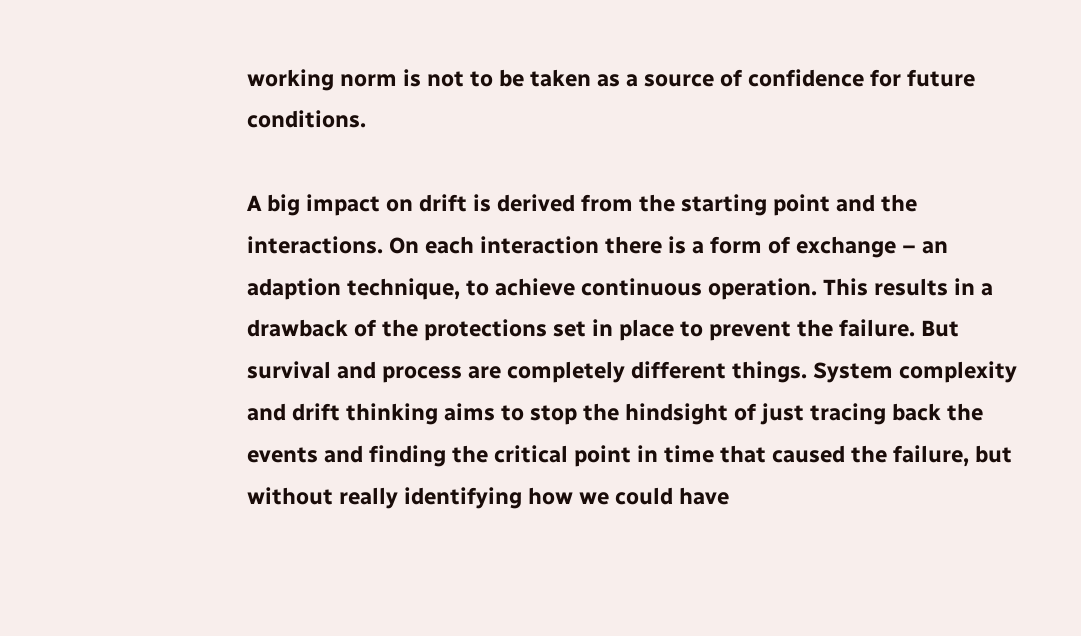working norm is not to be taken as a source of confidence for future conditions.

A big impact on drift is derived from the starting point and the interactions. On each interaction there is a form of exchange – an adaption technique, to achieve continuous operation. This results in a drawback of the protections set in place to prevent the failure. But survival and process are completely different things. System complexity and drift thinking aims to stop the hindsight of just tracing back the events and finding the critical point in time that caused the failure, but without really identifying how we could have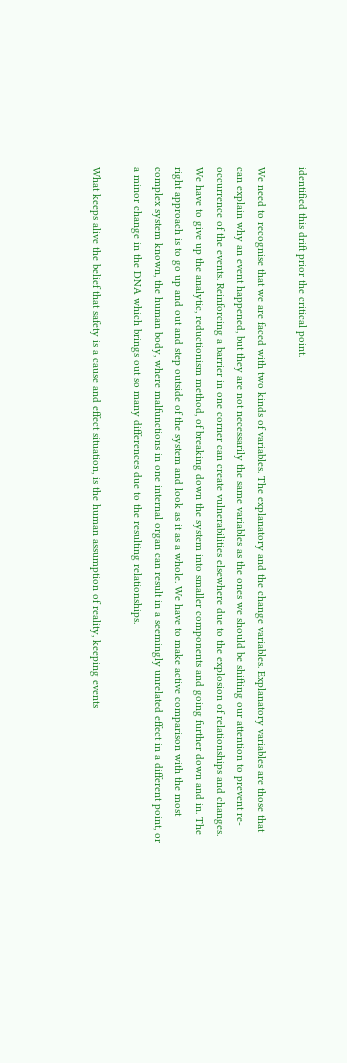identified this drift prior the critical point.

We need to recognise that we are faced with two kinds of variables. The explanatory and the change variables. Explanatory variables are those that can explain why an event happened, but they are not necessarily the same variables as the ones we should be shifting our attention to prevent re-occurrence of the events. Reinforcing a barrier in one corner can create vulnerabilities elsewhere due to the explosion of relationships and changes. We have to give up the analytic, reductionism method, of breaking down the system into smaller components and going further down and in. The right approach is to go up and out and step outside of the system and look as it as a whole. We have to make active comparison with the most complex system known, the human body, where malfunctions in one internal organ can result in a seemingly unrelated effect in a different point, or a minor change in the DNA which brings out so many differences due to the resulting relationships.

What keeps alive the belief that safety is a cause and effect situation, is the human assumption of reality, keeping events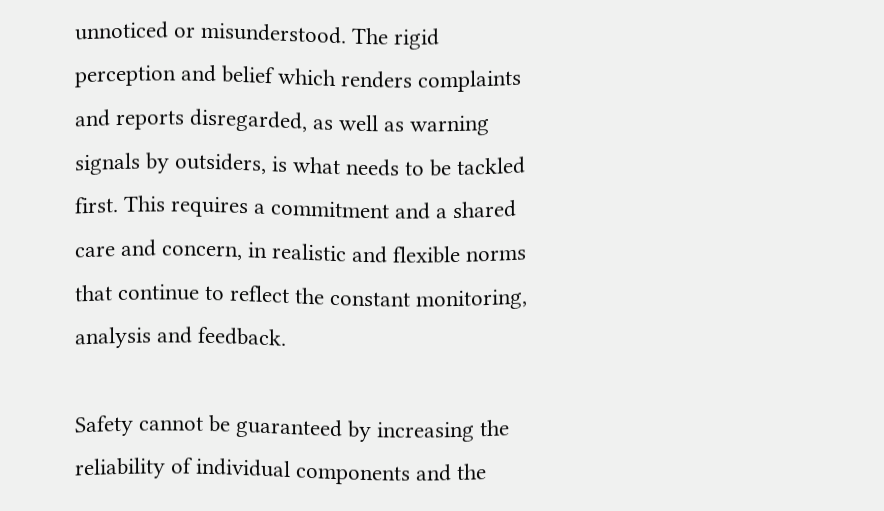unnoticed or misunderstood. The rigid perception and belief which renders complaints and reports disregarded, as well as warning signals by outsiders, is what needs to be tackled first. This requires a commitment and a shared care and concern, in realistic and flexible norms that continue to reflect the constant monitoring, analysis and feedback.

Safety cannot be guaranteed by increasing the reliability of individual components and the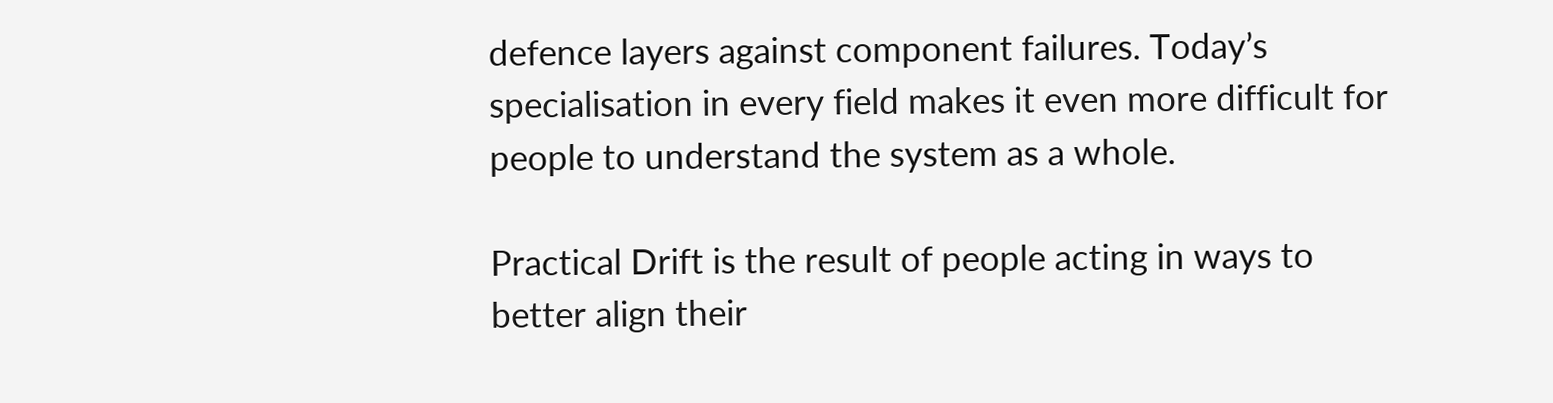defence layers against component failures. Today’s specialisation in every field makes it even more difficult for people to understand the system as a whole.

Practical Drift is the result of people acting in ways to better align their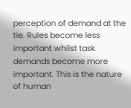perception of demand at the tie. Rules become less important whilst task demands become more important. This is the nature of human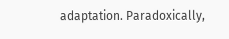adaptation. Paradoxically,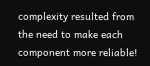complexity resulted from the need to make each component more reliable!